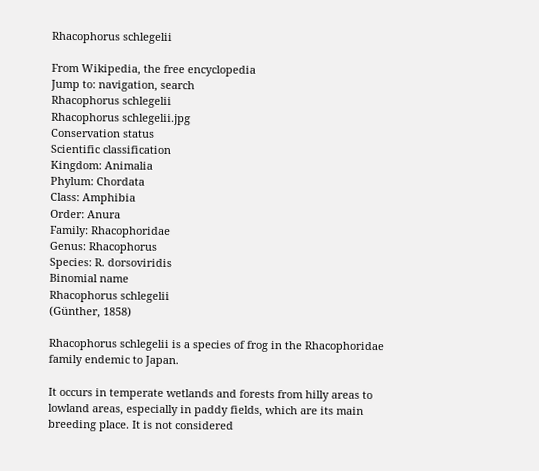Rhacophorus schlegelii

From Wikipedia, the free encyclopedia
Jump to: navigation, search
Rhacophorus schlegelii
Rhacophorus schlegelii.jpg
Conservation status
Scientific classification
Kingdom: Animalia
Phylum: Chordata
Class: Amphibia
Order: Anura
Family: Rhacophoridae
Genus: Rhacophorus
Species: R. dorsoviridis
Binomial name
Rhacophorus schlegelii
(Günther, 1858)

Rhacophorus schlegelii is a species of frog in the Rhacophoridae family endemic to Japan.

It occurs in temperate wetlands and forests from hilly areas to lowland areas, especially in paddy fields, which are its main breeding place. It is not considered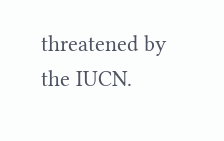threatened by the IUCN.